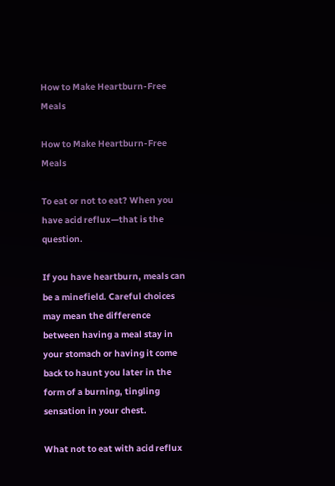How to Make Heartburn-Free Meals

How to Make Heartburn-Free Meals

To eat or not to eat? When you have acid reflux—that is the question.

If you have heartburn, meals can be a minefield. Careful choices may mean the difference between having a meal stay in your stomach or having it come back to haunt you later in the form of a burning, tingling sensation in your chest.

What not to eat with acid reflux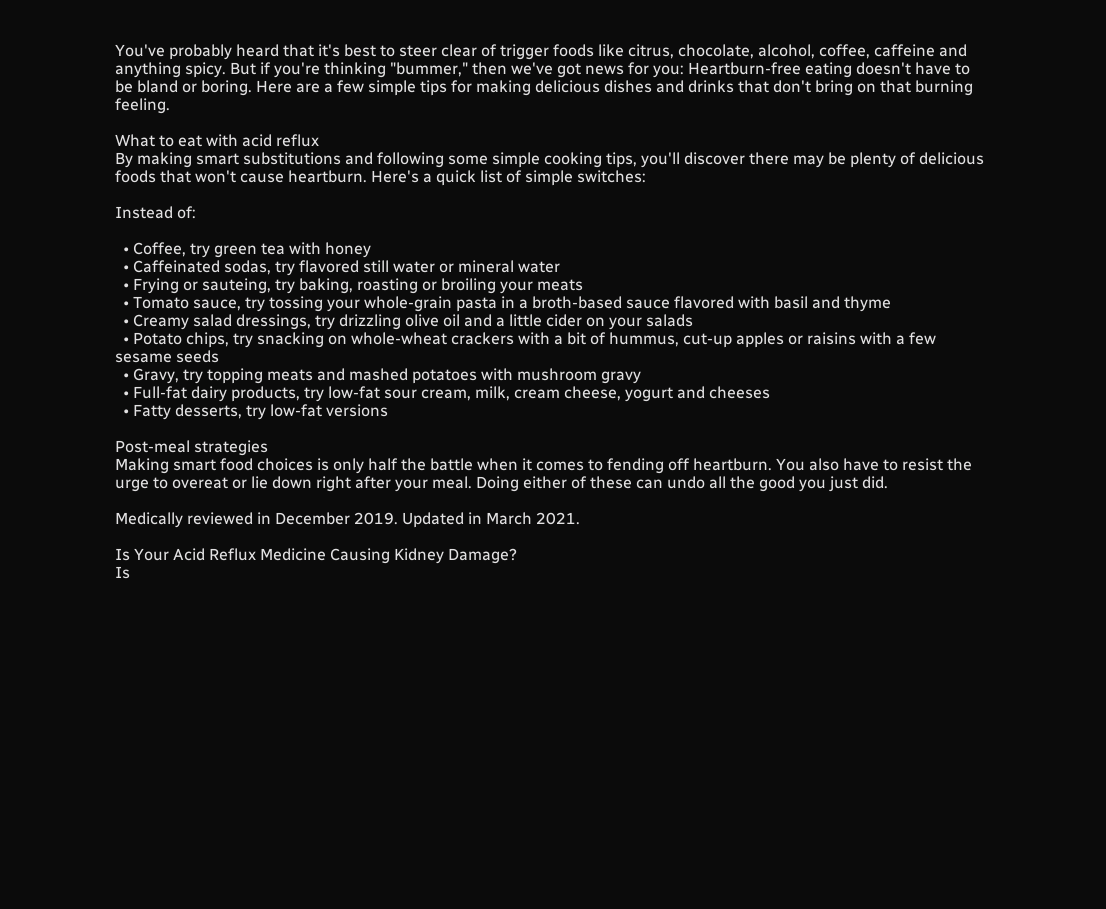You've probably heard that it's best to steer clear of trigger foods like citrus, chocolate, alcohol, coffee, caffeine and anything spicy. But if you're thinking "bummer," then we've got news for you: Heartburn-free eating doesn't have to be bland or boring. Here are a few simple tips for making delicious dishes and drinks that don't bring on that burning feeling.

What to eat with acid reflux
By making smart substitutions and following some simple cooking tips, you'll discover there may be plenty of delicious foods that won't cause heartburn. Here's a quick list of simple switches:

Instead of:

  • Coffee, try green tea with honey
  • Caffeinated sodas, try flavored still water or mineral water
  • Frying or sauteing, try baking, roasting or broiling your meats
  • Tomato sauce, try tossing your whole-grain pasta in a broth-based sauce flavored with basil and thyme
  • Creamy salad dressings, try drizzling olive oil and a little cider on your salads
  • Potato chips, try snacking on whole-wheat crackers with a bit of hummus, cut-up apples or raisins with a few sesame seeds
  • Gravy, try topping meats and mashed potatoes with mushroom gravy
  • Full-fat dairy products, try low-fat sour cream, milk, cream cheese, yogurt and cheeses
  • Fatty desserts, try low-fat versions

Post-meal strategies
Making smart food choices is only half the battle when it comes to fending off heartburn. You also have to resist the urge to overeat or lie down right after your meal. Doing either of these can undo all the good you just did.

Medically reviewed in December 2019. Updated in March 2021.

Is Your Acid Reflux Medicine Causing Kidney Damage?
Is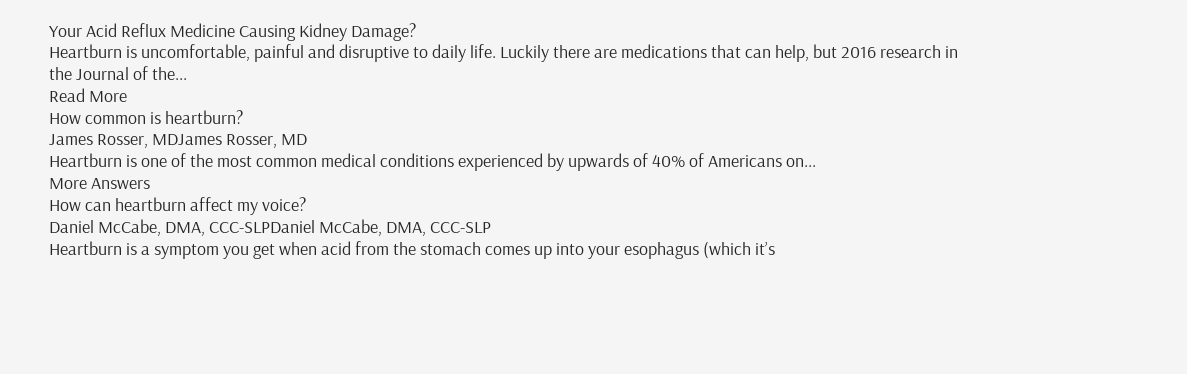Your Acid Reflux Medicine Causing Kidney Damage?
Heartburn is uncomfortable, painful and disruptive to daily life. Luckily there are medications that can help, but 2016 research in the Journal of the...
Read More
How common is heartburn?
James Rosser, MDJames Rosser, MD
Heartburn is one of the most common medical conditions experienced by upwards of 40% of Americans on...
More Answers
How can heartburn affect my voice?
Daniel McCabe, DMA, CCC-SLPDaniel McCabe, DMA, CCC-SLP
Heartburn is a symptom you get when acid from the stomach comes up into your esophagus (which it’s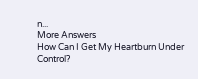n...
More Answers
How Can I Get My Heartburn Under Control?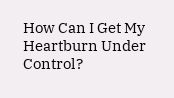How Can I Get My Heartburn Under Control?